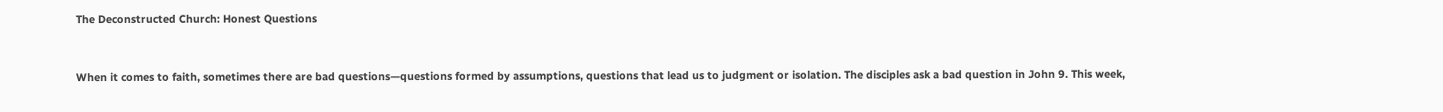The Deconstructed Church: Honest Questions


When it comes to faith, sometimes there are bad questions—questions formed by assumptions, questions that lead us to judgment or isolation. The disciples ask a bad question in John 9. This week,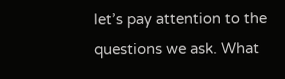let’s pay attention to the questions we ask. What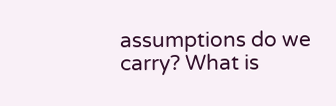assumptions do we carry? What is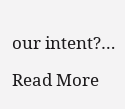our intent?…

Read More